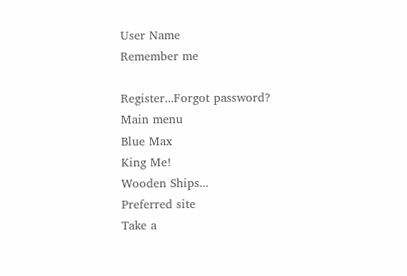User Name
Remember me

Register...Forgot password?
Main menu
Blue Max
King Me!
Wooden Ships...
Preferred site
Take a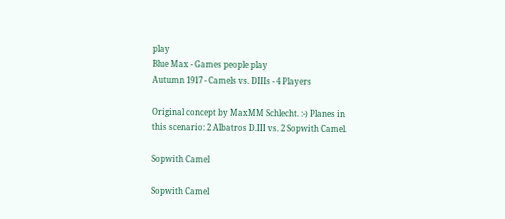play
Blue Max - Games people play
Autumn 1917 - Camels vs. DIIIs - 4 Players

Original concept by MaxMM Schlecht. :-) Planes in this scenario: 2 Albatros D.III vs. 2 Sopwith Camel.

Sopwith Camel

Sopwith Camel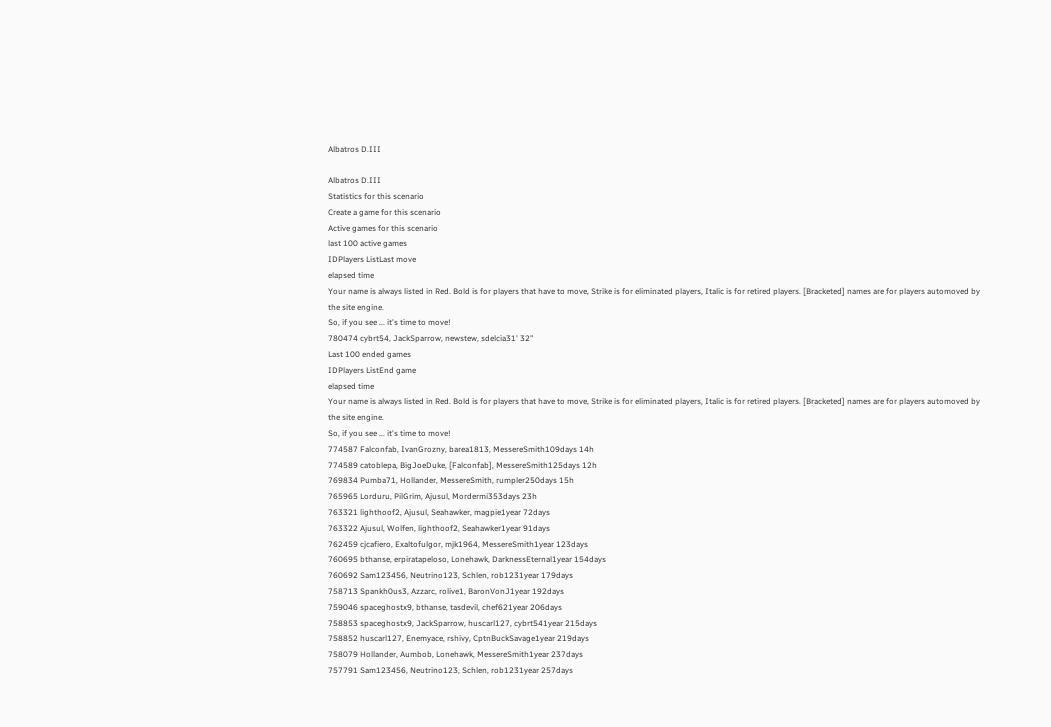Albatros D.III

Albatros D.III
Statistics for this scenario
Create a game for this scenario
Active games for this scenario
last 100 active games
IDPlayers ListLast move
elapsed time
Your name is always listed in Red. Bold is for players that have to move, Strike is for eliminated players, Italic is for retired players. [Bracketed] names are for players automoved by the site engine.
So, if you see ... it's time to move!
780474 cybrt54, JackSparrow, newstew, sdelcia31' 32"
Last 100 ended games
IDPlayers ListEnd game
elapsed time
Your name is always listed in Red. Bold is for players that have to move, Strike is for eliminated players, Italic is for retired players. [Bracketed] names are for players automoved by the site engine.
So, if you see ... it's time to move!
774587 Falconfab, IvanGrozny, barea1813, MessereSmith109days 14h
774589 catoblepa, BigJoeDuke, [Falconfab], MessereSmith125days 12h
769834 Pumba71, Hollander, MessereSmith, rumpler250days 15h
765965 Lorduru, PilGrim, Ajusul, Mordermi353days 23h
763321 lighthoof2, Ajusul, Seahawker, magpie1year 72days
763322 Ajusul, Wolfen, lighthoof2, Seahawker1year 91days
762459 cjcafiero, Exaltofulgor, mjk1964, MessereSmith1year 123days
760695 bthanse, erpiratapeloso, Lonehawk, DarknessEternal1year 154days
760692 Sam123456, Neutrino123, Schlen, rob1231year 179days
758713 Spankh0us3, Azzarc, rolive1, BaronVonJ1year 192days
759046 spaceghostx9, bthanse, tasdevil, chef621year 206days
758853 spaceghostx9, JackSparrow, huscarl127, cybrt541year 215days
758852 huscarl127, Enemyace, rshivy, CptnBuckSavage1year 219days
758079 Hollander, Aumbob, Lonehawk, MessereSmith1year 237days
757791 Sam123456, Neutrino123, Schlen, rob1231year 257days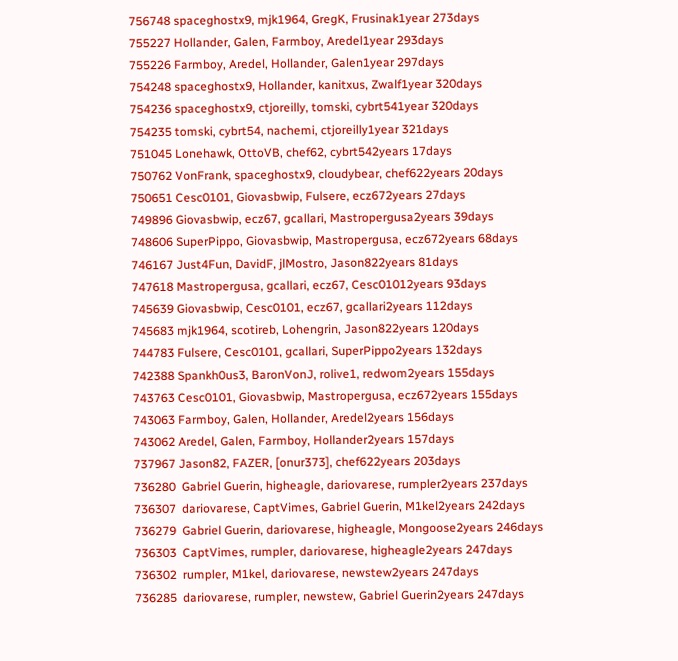756748 spaceghostx9, mjk1964, GregK, Frusinak1year 273days
755227 Hollander, Galen, Farmboy, Aredel1year 293days
755226 Farmboy, Aredel, Hollander, Galen1year 297days
754248 spaceghostx9, Hollander, kanitxus, Zwalf1year 320days
754236 spaceghostx9, ctjoreilly, tomski, cybrt541year 320days
754235 tomski, cybrt54, nachemi, ctjoreilly1year 321days
751045 Lonehawk, OttoVB, chef62, cybrt542years 17days
750762 VonFrank, spaceghostx9, cloudybear, chef622years 20days
750651 Cesc0101, Giovasbwip, Fulsere, ecz672years 27days
749896 Giovasbwip, ecz67, gcallari, Mastropergusa2years 39days
748606 SuperPippo, Giovasbwip, Mastropergusa, ecz672years 68days
746167 Just4Fun, DavidF, jlMostro, Jason822years 81days
747618 Mastropergusa, gcallari, ecz67, Cesc01012years 93days
745639 Giovasbwip, Cesc0101, ecz67, gcallari2years 112days
745683 mjk1964, scotireb, Lohengrin, Jason822years 120days
744783 Fulsere, Cesc0101, gcallari, SuperPippo2years 132days
742388 Spankh0us3, BaronVonJ, rolive1, redwom2years 155days
743763 Cesc0101, Giovasbwip, Mastropergusa, ecz672years 155days
743063 Farmboy, Galen, Hollander, Aredel2years 156days
743062 Aredel, Galen, Farmboy, Hollander2years 157days
737967 Jason82, FAZER, [onur373], chef622years 203days
736280  Gabriel Guerin, higheagle, dariovarese, rumpler2years 237days
736307  dariovarese, CaptVimes, Gabriel Guerin, M1kel2years 242days
736279  Gabriel Guerin, dariovarese, higheagle, Mongoose2years 246days
736303  CaptVimes, rumpler, dariovarese, higheagle2years 247days
736302  rumpler, M1kel, dariovarese, newstew2years 247days
736285  dariovarese, rumpler, newstew, Gabriel Guerin2years 247days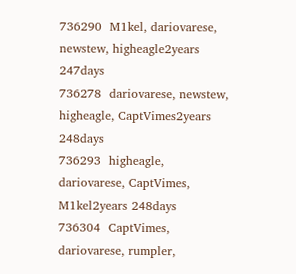736290  M1kel, dariovarese, newstew, higheagle2years 247days
736278  dariovarese, newstew, higheagle, CaptVimes2years 248days
736293  higheagle, dariovarese, CaptVimes, M1kel2years 248days
736304  CaptVimes, dariovarese, rumpler,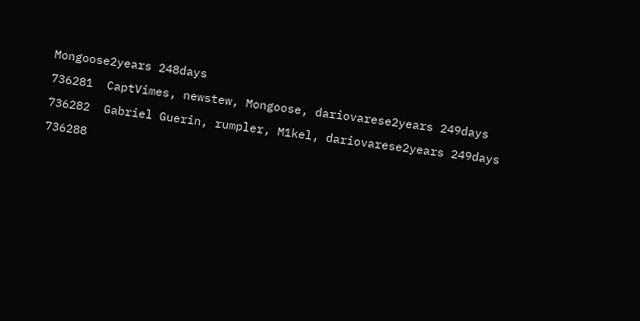Mongoose2years 248days
736281  CaptVimes, newstew, Mongoose, dariovarese2years 249days
736282  Gabriel Guerin, rumpler, M1kel, dariovarese2years 249days
736288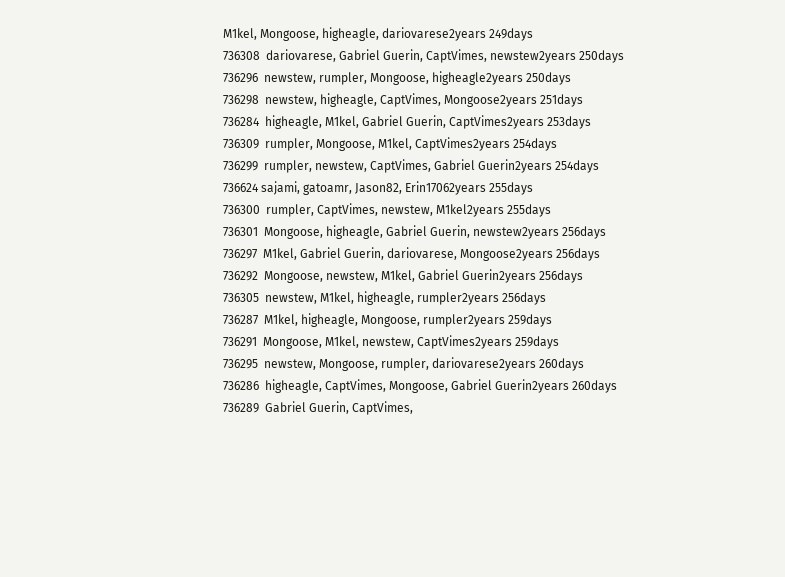M1kel, Mongoose, higheagle, dariovarese2years 249days
736308  dariovarese, Gabriel Guerin, CaptVimes, newstew2years 250days
736296  newstew, rumpler, Mongoose, higheagle2years 250days
736298  newstew, higheagle, CaptVimes, Mongoose2years 251days
736284  higheagle, M1kel, Gabriel Guerin, CaptVimes2years 253days
736309  rumpler, Mongoose, M1kel, CaptVimes2years 254days
736299  rumpler, newstew, CaptVimes, Gabriel Guerin2years 254days
736624 sajami, gatoamr, Jason82, Erin17062years 255days
736300  rumpler, CaptVimes, newstew, M1kel2years 255days
736301  Mongoose, higheagle, Gabriel Guerin, newstew2years 256days
736297  M1kel, Gabriel Guerin, dariovarese, Mongoose2years 256days
736292  Mongoose, newstew, M1kel, Gabriel Guerin2years 256days
736305  newstew, M1kel, higheagle, rumpler2years 256days
736287  M1kel, higheagle, Mongoose, rumpler2years 259days
736291  Mongoose, M1kel, newstew, CaptVimes2years 259days
736295  newstew, Mongoose, rumpler, dariovarese2years 260days
736286  higheagle, CaptVimes, Mongoose, Gabriel Guerin2years 260days
736289  Gabriel Guerin, CaptVimes,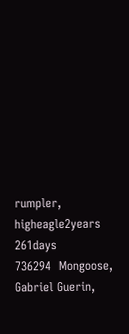rumpler, higheagle2years 261days
736294  Mongoose, Gabriel Guerin,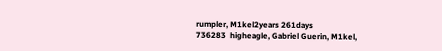rumpler, M1kel2years 261days
736283  higheagle, Gabriel Guerin, M1kel,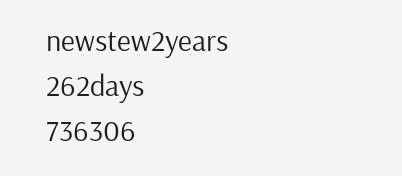newstew2years 262days
736306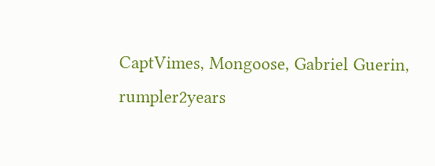CaptVimes, Mongoose, Gabriel Guerin, rumpler2years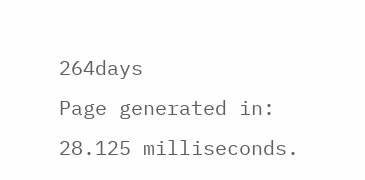264days
Page generated in: 28.125 milliseconds.